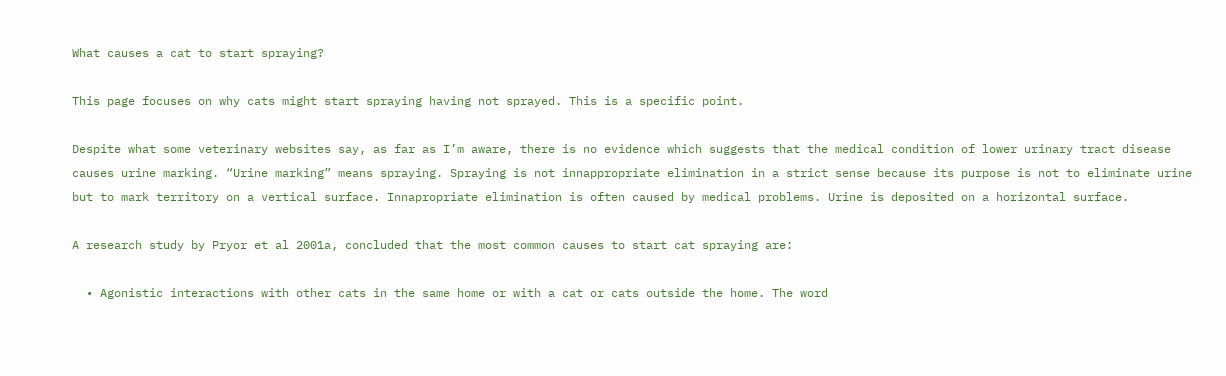What causes a cat to start spraying?

This page focuses on why cats might start spraying having not sprayed. This is a specific point.

Despite what some veterinary websites say, as far as I’m aware, there is no evidence which suggests that the medical condition of lower urinary tract disease causes urine marking. “Urine marking” means spraying. Spraying is not innappropriate elimination in a strict sense because its purpose is not to eliminate urine but to mark territory on a vertical surface. Innapropriate elimination is often caused by medical problems. Urine is deposited on a horizontal surface.

A research study by Pryor et al 2001a, concluded that the most common causes to start cat spraying are:

  • Agonistic interactions with other cats in the same home or with a cat or cats outside the home. The word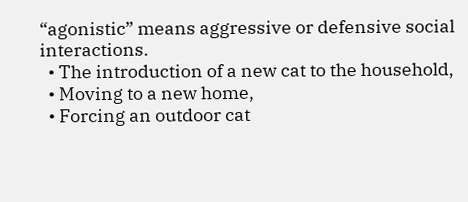“agonistic” means aggressive or defensive social interactions.
  • The introduction of a new cat to the household,
  • Moving to a new home,
  • Forcing an outdoor cat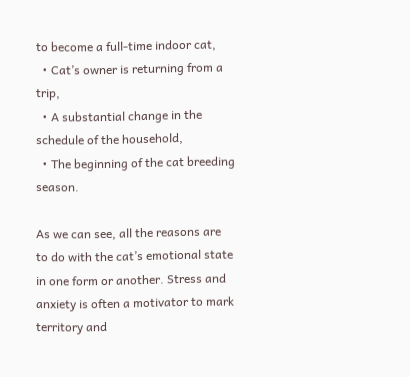to become a full-time indoor cat,
  • Cat’s owner is returning from a trip,
  • A substantial change in the schedule of the household,
  • The beginning of the cat breeding season.

As we can see, all the reasons are to do with the cat’s emotional state in one form or another. Stress and anxiety is often a motivator to mark territory and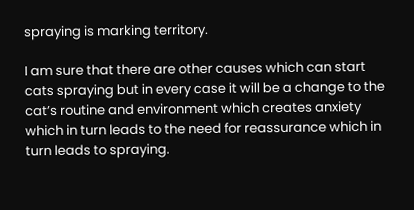spraying is marking territory.

I am sure that there are other causes which can start cats spraying but in every case it will be a change to the cat’s routine and environment which creates anxiety which in turn leads to the need for reassurance which in turn leads to spraying.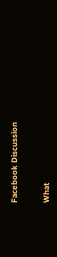Facebook Discussion


What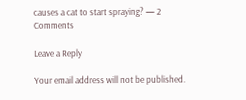causes a cat to start spraying? — 2 Comments

Leave a Reply

Your email address will not be published.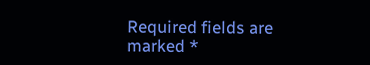Required fields are marked *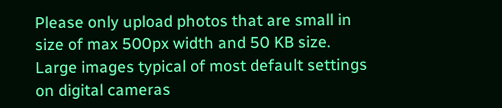Please only upload photos that are small in size of max 500px width and 50 KB size. Large images typical of most default settings on digital cameras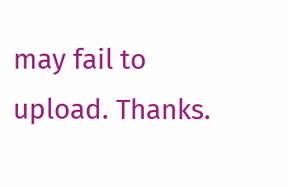may fail to upload. Thanks.